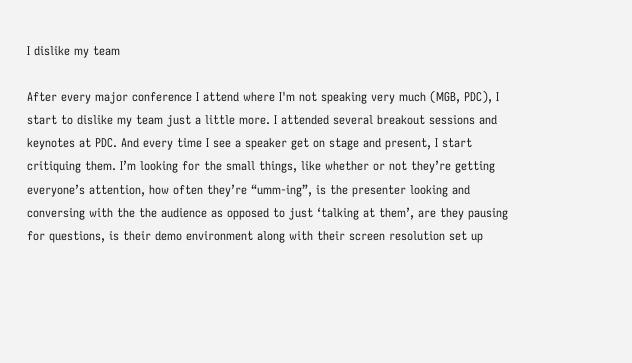I dislike my team

After every major conference I attend where I'm not speaking very much (MGB, PDC), I start to dislike my team just a little more. I attended several breakout sessions and keynotes at PDC. And every time I see a speaker get on stage and present, I start critiquing them. I’m looking for the small things, like whether or not they’re getting everyone’s attention, how often they’re “umm-ing”, is the presenter looking and conversing with the the audience as opposed to just ‘talking at them’, are they pausing for questions, is their demo environment along with their screen resolution set up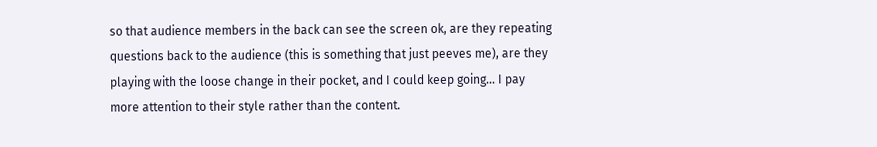so that audience members in the back can see the screen ok, are they repeating questions back to the audience (this is something that just peeves me), are they playing with the loose change in their pocket, and I could keep going... I pay more attention to their style rather than the content.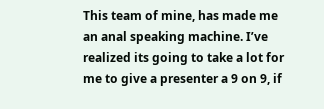This team of mine, has made me an anal speaking machine. I’ve realized its going to take a lot for me to give a presenter a 9 on 9, if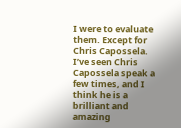I were to evaluate them. Except for Chris Capossela. I’ve seen Chris Capossela speak a few times, and I think he is a brilliant and amazing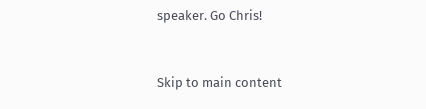speaker. Go Chris!


Skip to main content